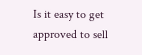Is it easy to get approved to sell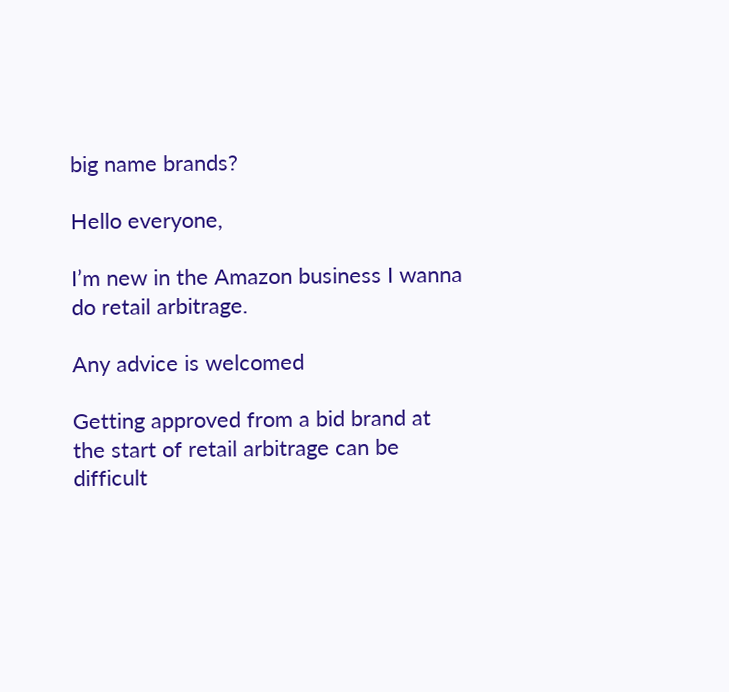big name brands?

Hello everyone,

I’m new in the Amazon business I wanna do retail arbitrage.

Any advice is welcomed

Getting approved from a bid brand at the start of retail arbitrage can be difficult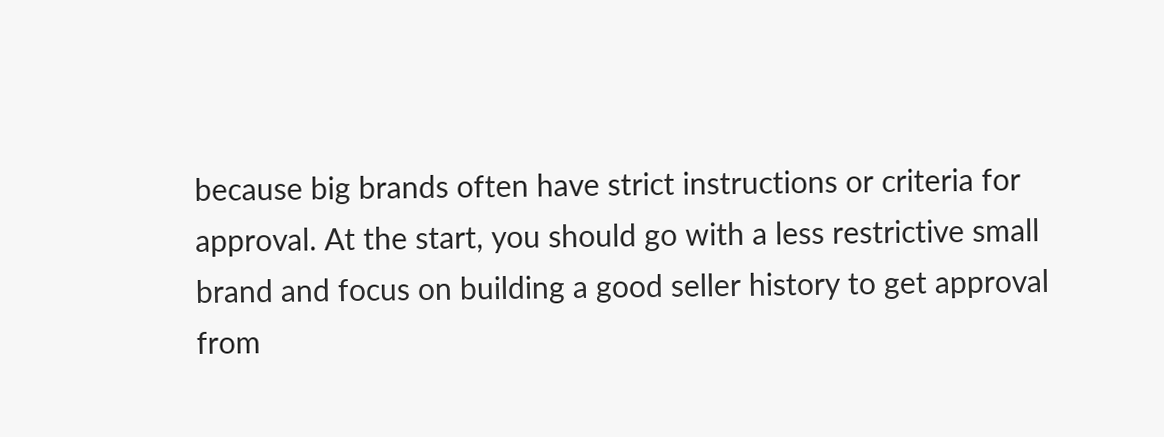because big brands often have strict instructions or criteria for approval. At the start, you should go with a less restrictive small brand and focus on building a good seller history to get approval from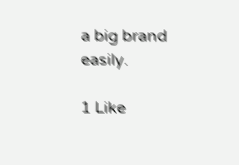a big brand easily.

1 Like